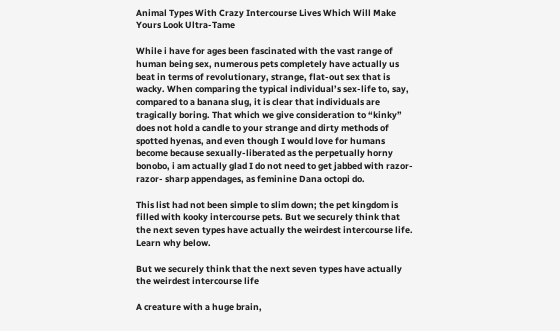Animal Types With Crazy Intercourse Lives Which Will Make Yours Look Ultra-Tame

While i have for ages been fascinated with the vast range of human being sex, numerous pets completely have actually us beat in terms of revolutionary, strange, flat-out sex that is wacky. When comparing the typical individual’s sex-life to, say, compared to a banana slug, it is clear that individuals are tragically boring. That which we give consideration to “kinky” does not hold a candle to your strange and dirty methods of spotted hyenas, and even though I would love for humans become because sexually-liberated as the perpetually horny bonobo, i am actually glad I do not need to get jabbed with razor- razor- sharp appendages, as feminine Dana octopi do.

This list had not been simple to slim down; the pet kingdom is filled with kooky intercourse pets. But we securely think that the next seven types have actually the weirdest intercourse life. Learn why below.

But we securely think that the next seven types have actually the weirdest intercourse life

A creature with a huge brain,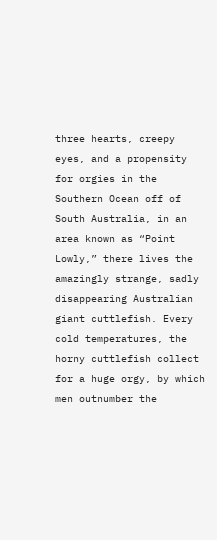three hearts, creepy eyes, and a propensity for orgies in the Southern Ocean off of South Australia, in an area known as “Point Lowly,” there lives the amazingly strange, sadly disappearing Australian giant cuttlefish. Every cold temperatures, the horny cuttlefish collect for a huge orgy, by which men outnumber the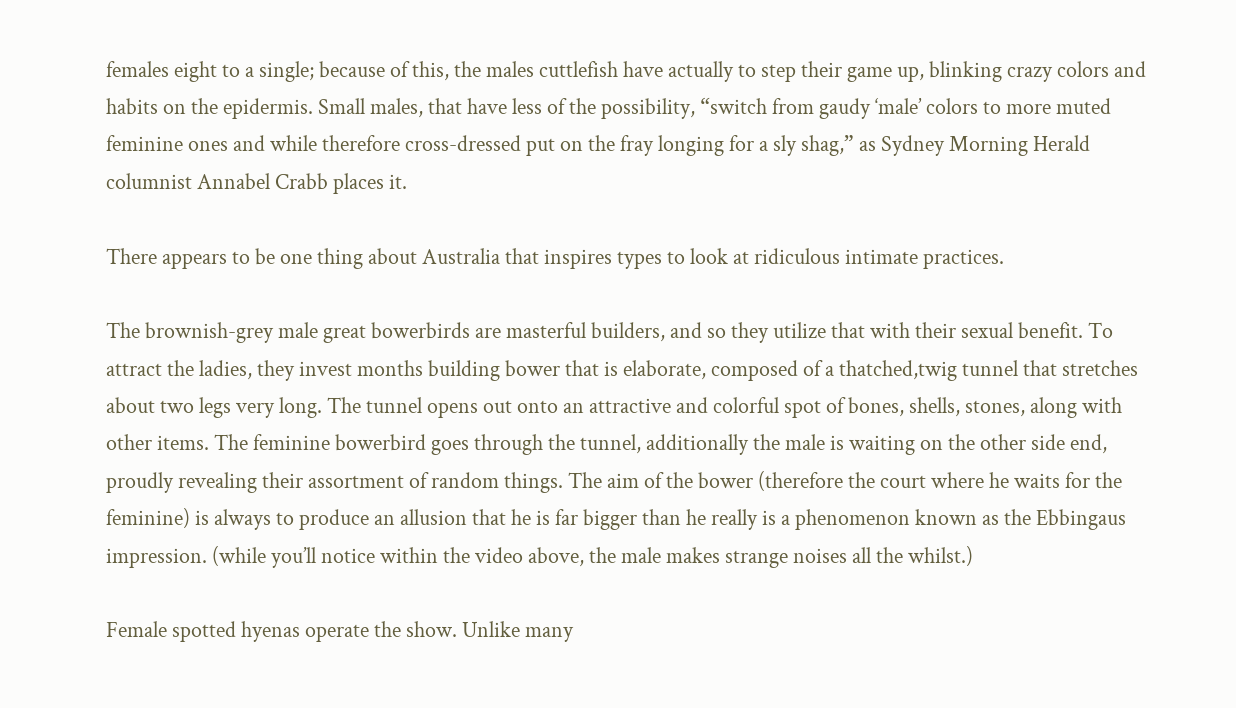females eight to a single; because of this, the males cuttlefish have actually to step their game up, blinking crazy colors and habits on the epidermis. Small males, that have less of the possibility, “switch from gaudy ‘male’ colors to more muted feminine ones and while therefore cross-dressed put on the fray longing for a sly shag,” as Sydney Morning Herald columnist Annabel Crabb places it.

There appears to be one thing about Australia that inspires types to look at ridiculous intimate practices.

The brownish-grey male great bowerbirds are masterful builders, and so they utilize that with their sexual benefit. To attract the ladies, they invest months building bower that is elaborate, composed of a thatched,twig tunnel that stretches about two legs very long. The tunnel opens out onto an attractive and colorful spot of bones, shells, stones, along with other items. The feminine bowerbird goes through the tunnel, additionally the male is waiting on the other side end, proudly revealing their assortment of random things. The aim of the bower (therefore the court where he waits for the feminine) is always to produce an allusion that he is far bigger than he really is a phenomenon known as the Ebbingaus impression. (while you’ll notice within the video above, the male makes strange noises all the whilst.)

Female spotted hyenas operate the show. Unlike many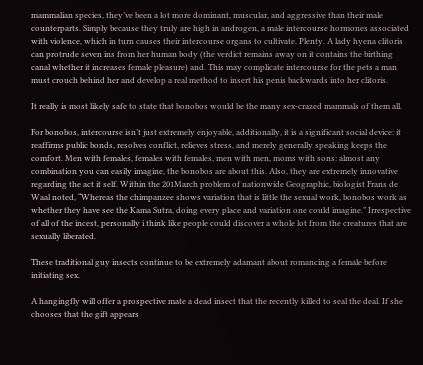mammalian species, they’ve been a lot more dominant, muscular, and aggressive than their male counterparts. Simply because they truly are high in androgen, a male intercourse hormones associated with violence, which in turn causes their intercourse organs to cultivate. Plenty. A lady hyena clitoris can protrude seven ins from her human body (the verdict remains away on it contains the birthing canal whether it increases female pleasure) and. This may complicate intercourse for the pets a man must crouch behind her and develop a real method to insert his penis backwards into her clitoris.

It really is most likely safe to state that bonobos would be the many sex-crazed mammals of them all.

For bonobos, intercourse isn’t just extremely enjoyable, additionally, it is a significant social device: it reaffirms public bonds, resolves conflict, relieves stress, and merely generally speaking keeps the comfort. Men with females, females with females, men with men, moms with sons: almost any combination you can easily imagine, the bonobos are about this. Also, they are extremely innovative regarding the act it self. Within the 201March problem of nationwide Geographic, biologist Frans de Waal noted, “Whereas the chimpanzee shows variation that is little the sexual work, bonobos work as whether they have see the Kama Sutra, doing every place and variation one could imagine.” Irrespective of all of the incest, personally i think like people could discover a whole lot from the creatures that are sexually liberated.

These traditional guy insects continue to be extremely adamant about romancing a female before initiating sex.

A hangingfly will offer a prospective mate a dead insect that the recently killed to seal the deal. If she chooses that the gift appears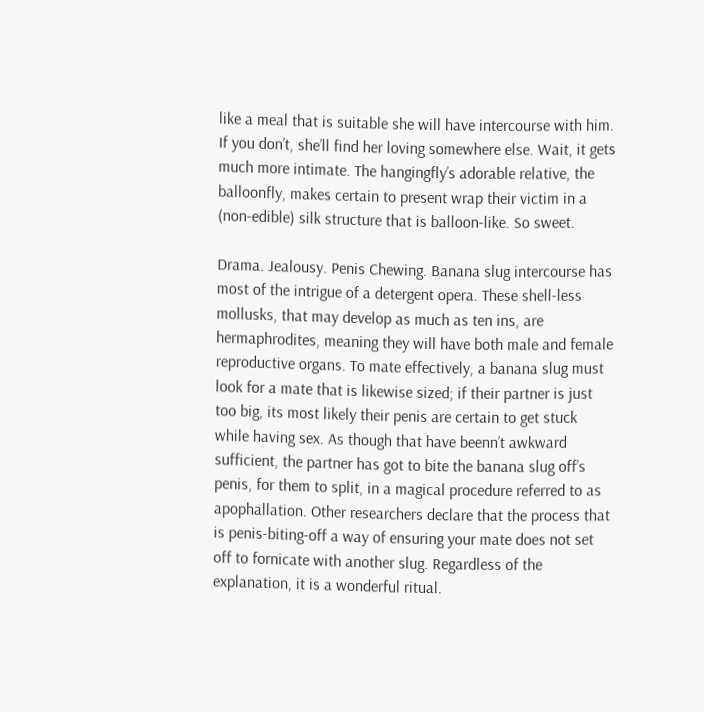like a meal that is suitable she will have intercourse with him. If you don’t, she’ll find her loving somewhere else. Wait, it gets much more intimate. The hangingfly’s adorable relative, the balloonfly, makes certain to present wrap their victim in a (non-edible) silk structure that is balloon-like. So sweet.

Drama. Jealousy. Penis Chewing. Banana slug intercourse has most of the intrigue of a detergent opera. These shell-less mollusks, that may develop as much as ten ins, are hermaphrodites, meaning they will have both male and female reproductive organs. To mate effectively, a banana slug must look for a mate that is likewise sized; if their partner is just too big, its most likely their penis are certain to get stuck while having sex. As though that have beenn’t awkward sufficient, the partner has got to bite the banana slug off’s penis, for them to split, in a magical procedure referred to as apophallation. Other researchers declare that the process that is penis-biting-off a way of ensuring your mate does not set off to fornicate with another slug. Regardless of the explanation, it is a wonderful ritual.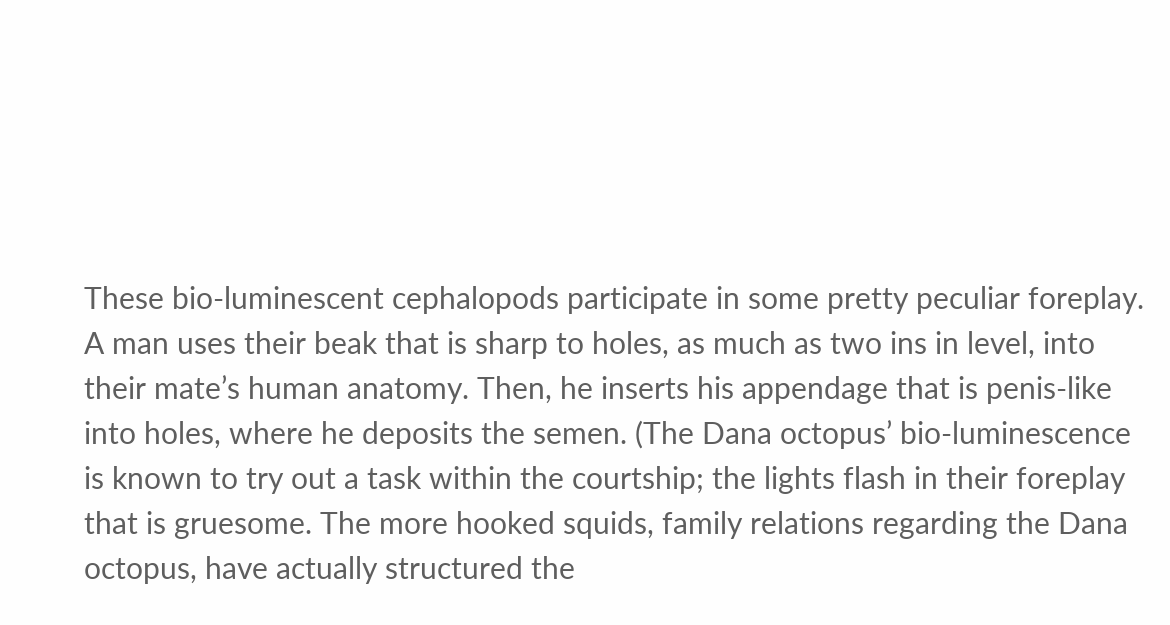These bio-luminescent cephalopods participate in some pretty peculiar foreplay. A man uses their beak that is sharp to holes, as much as two ins in level, into their mate’s human anatomy. Then, he inserts his appendage that is penis-like into holes, where he deposits the semen. (The Dana octopus’ bio-luminescence is known to try out a task within the courtship; the lights flash in their foreplay that is gruesome. The more hooked squids, family relations regarding the Dana octopus, have actually structured the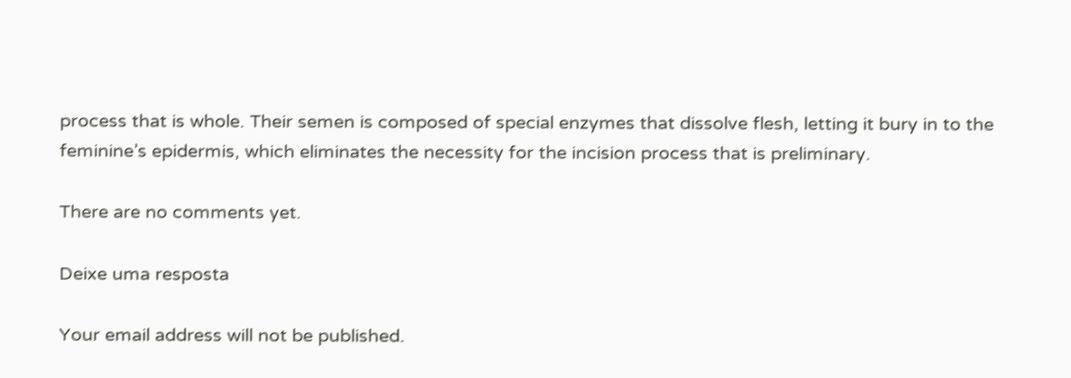process that is whole. Their semen is composed of special enzymes that dissolve flesh, letting it bury in to the feminine’s epidermis, which eliminates the necessity for the incision process that is preliminary.

There are no comments yet.

Deixe uma resposta

Your email address will not be published.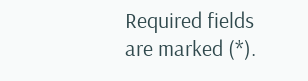Required fields are marked (*).